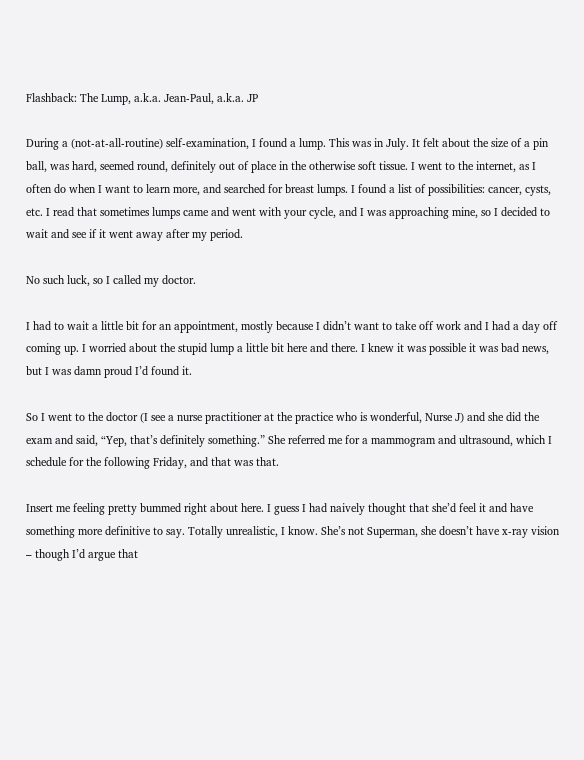Flashback: The Lump, a.k.a. Jean-Paul, a.k.a. JP

During a (not-at-all-routine) self-examination, I found a lump. This was in July. It felt about the size of a pin ball, was hard, seemed round, definitely out of place in the otherwise soft tissue. I went to the internet, as I often do when I want to learn more, and searched for breast lumps. I found a list of possibilities: cancer, cysts, etc. I read that sometimes lumps came and went with your cycle, and I was approaching mine, so I decided to wait and see if it went away after my period.

No such luck, so I called my doctor.

I had to wait a little bit for an appointment, mostly because I didn’t want to take off work and I had a day off coming up. I worried about the stupid lump a little bit here and there. I knew it was possible it was bad news, but I was damn proud I’d found it.

So I went to the doctor (I see a nurse practitioner at the practice who is wonderful, Nurse J) and she did the exam and said, “Yep, that’s definitely something.” She referred me for a mammogram and ultrasound, which I schedule for the following Friday, and that was that.

Insert me feeling pretty bummed right about here. I guess I had naively thought that she’d feel it and have something more definitive to say. Totally unrealistic, I know. She’s not Superman, she doesn’t have x-ray vision – though I’d argue that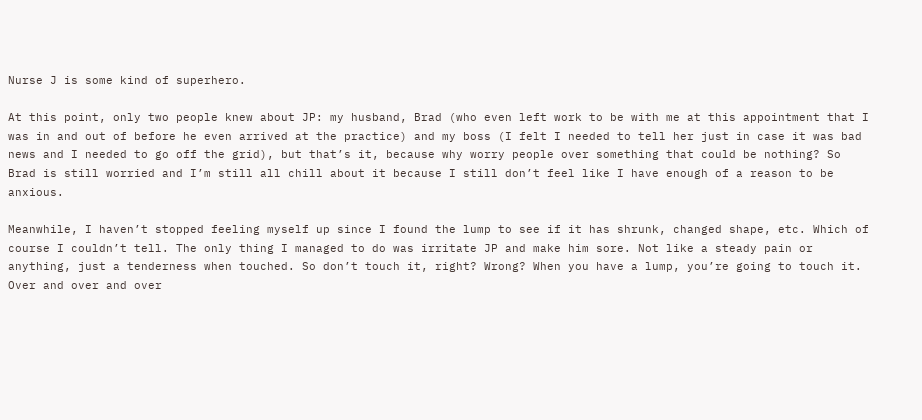Nurse J is some kind of superhero.

At this point, only two people knew about JP: my husband, Brad (who even left work to be with me at this appointment that I was in and out of before he even arrived at the practice) and my boss (I felt I needed to tell her just in case it was bad news and I needed to go off the grid), but that’s it, because why worry people over something that could be nothing? So Brad is still worried and I’m still all chill about it because I still don’t feel like I have enough of a reason to be anxious.

Meanwhile, I haven’t stopped feeling myself up since I found the lump to see if it has shrunk, changed shape, etc. Which of course I couldn’t tell. The only thing I managed to do was irritate JP and make him sore. Not like a steady pain or anything, just a tenderness when touched. So don’t touch it, right? Wrong? When you have a lump, you’re going to touch it. Over and over and over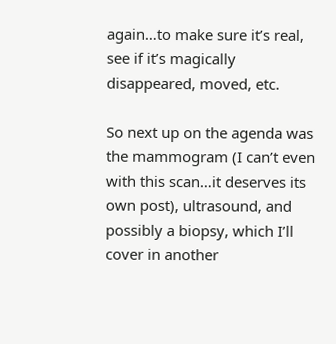again…to make sure it’s real, see if it’s magically disappeared, moved, etc.

So next up on the agenda was the mammogram (I can’t even with this scan…it deserves its own post), ultrasound, and possibly a biopsy, which I’ll cover in another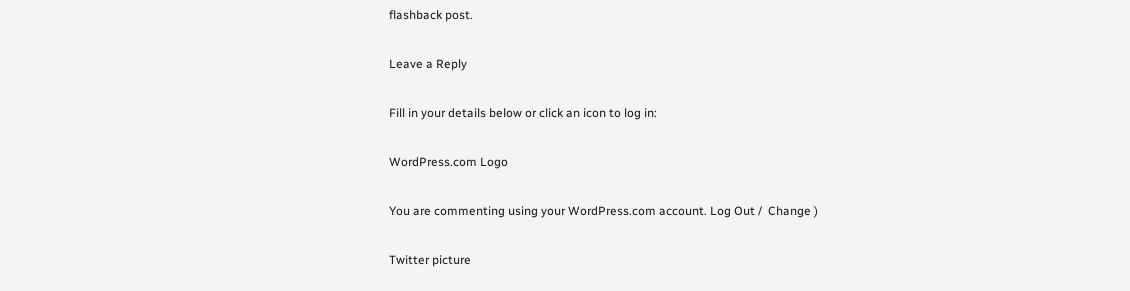flashback post.

Leave a Reply

Fill in your details below or click an icon to log in:

WordPress.com Logo

You are commenting using your WordPress.com account. Log Out /  Change )

Twitter picture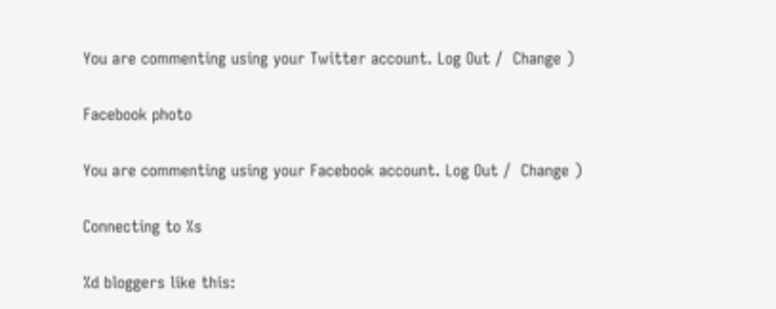You are commenting using your Twitter account. Log Out /  Change )

Facebook photo

You are commenting using your Facebook account. Log Out /  Change )

Connecting to %s

%d bloggers like this: